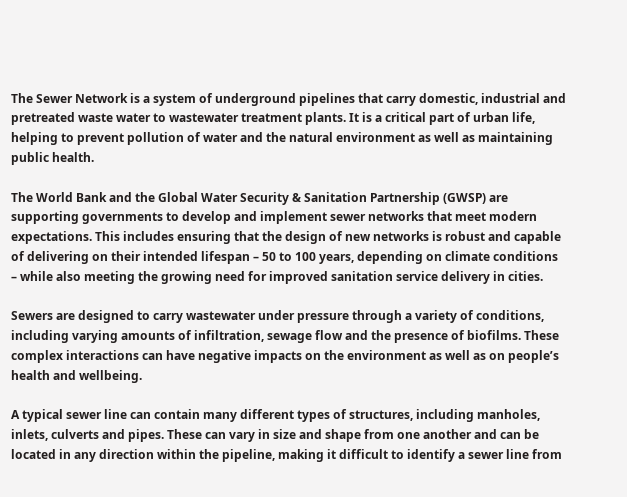The Sewer Network is a system of underground pipelines that carry domestic, industrial and pretreated waste water to wastewater treatment plants. It is a critical part of urban life, helping to prevent pollution of water and the natural environment as well as maintaining public health.

The World Bank and the Global Water Security & Sanitation Partnership (GWSP) are supporting governments to develop and implement sewer networks that meet modern expectations. This includes ensuring that the design of new networks is robust and capable of delivering on their intended lifespan – 50 to 100 years, depending on climate conditions – while also meeting the growing need for improved sanitation service delivery in cities.

Sewers are designed to carry wastewater under pressure through a variety of conditions, including varying amounts of infiltration, sewage flow and the presence of biofilms. These complex interactions can have negative impacts on the environment as well as on people’s health and wellbeing.

A typical sewer line can contain many different types of structures, including manholes, inlets, culverts and pipes. These can vary in size and shape from one another and can be located in any direction within the pipeline, making it difficult to identify a sewer line from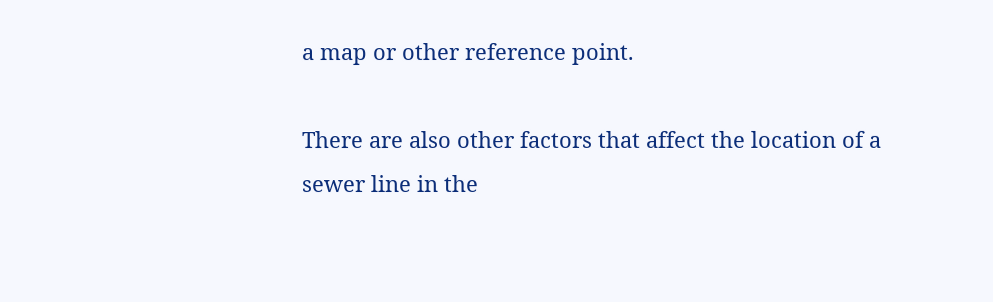a map or other reference point.

There are also other factors that affect the location of a sewer line in the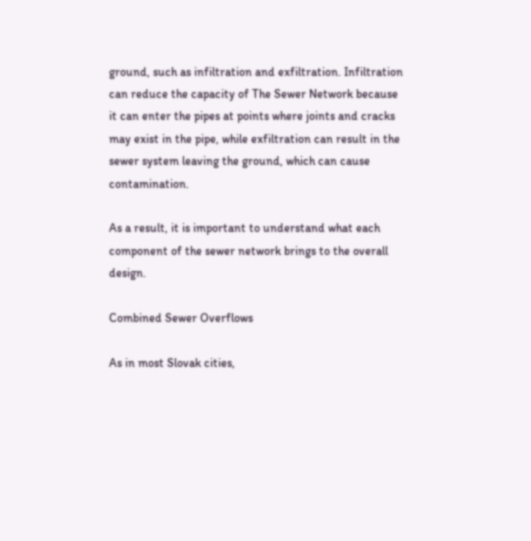ground, such as infiltration and exfiltration. Infiltration can reduce the capacity of The Sewer Network because it can enter the pipes at points where joints and cracks may exist in the pipe, while exfiltration can result in the sewer system leaving the ground, which can cause contamination.

As a result, it is important to understand what each component of the sewer network brings to the overall design.

Combined Sewer Overflows

As in most Slovak cities,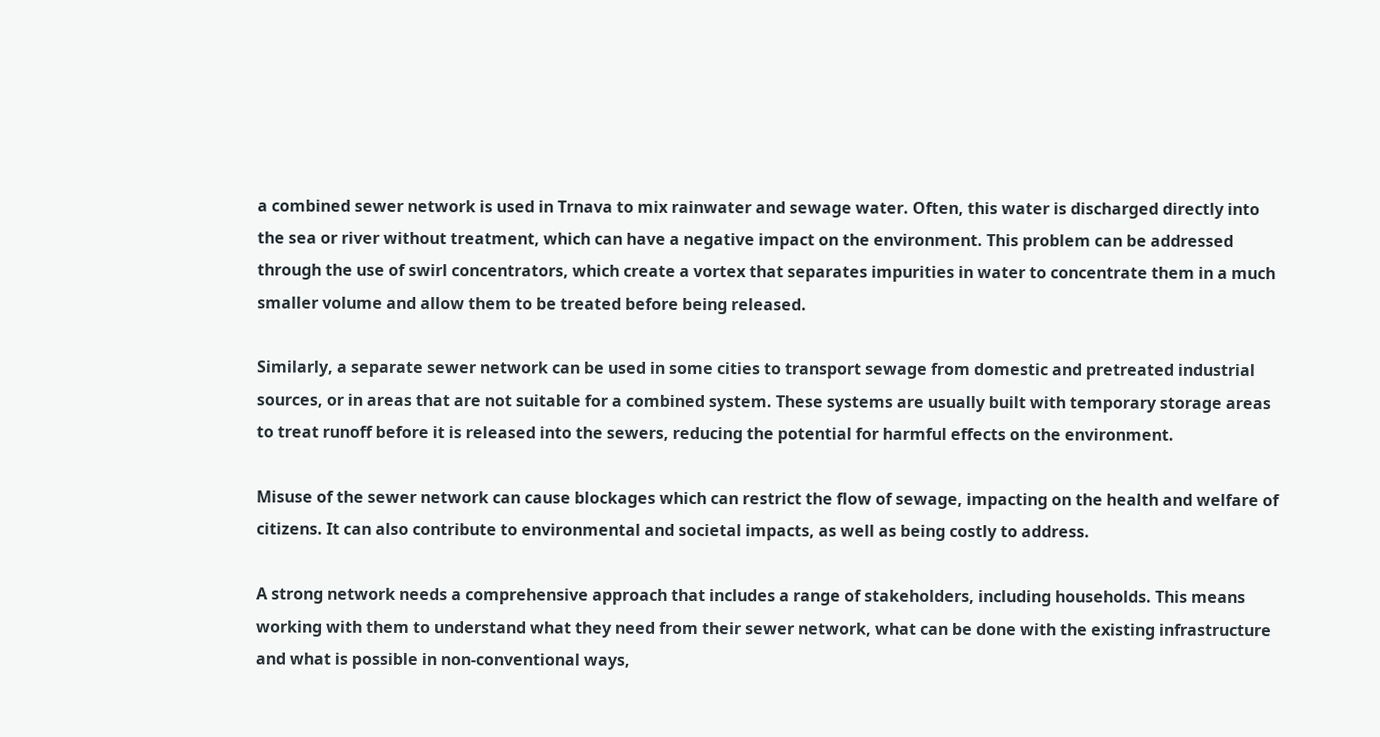a combined sewer network is used in Trnava to mix rainwater and sewage water. Often, this water is discharged directly into the sea or river without treatment, which can have a negative impact on the environment. This problem can be addressed through the use of swirl concentrators, which create a vortex that separates impurities in water to concentrate them in a much smaller volume and allow them to be treated before being released.

Similarly, a separate sewer network can be used in some cities to transport sewage from domestic and pretreated industrial sources, or in areas that are not suitable for a combined system. These systems are usually built with temporary storage areas to treat runoff before it is released into the sewers, reducing the potential for harmful effects on the environment.

Misuse of the sewer network can cause blockages which can restrict the flow of sewage, impacting on the health and welfare of citizens. It can also contribute to environmental and societal impacts, as well as being costly to address.

A strong network needs a comprehensive approach that includes a range of stakeholders, including households. This means working with them to understand what they need from their sewer network, what can be done with the existing infrastructure and what is possible in non-conventional ways,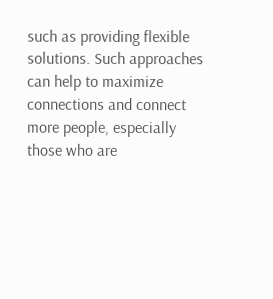such as providing flexible solutions. Such approaches can help to maximize connections and connect more people, especially those who are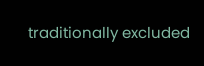traditionally excluded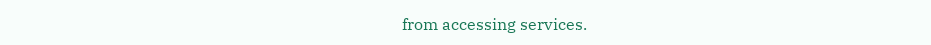from accessing services.